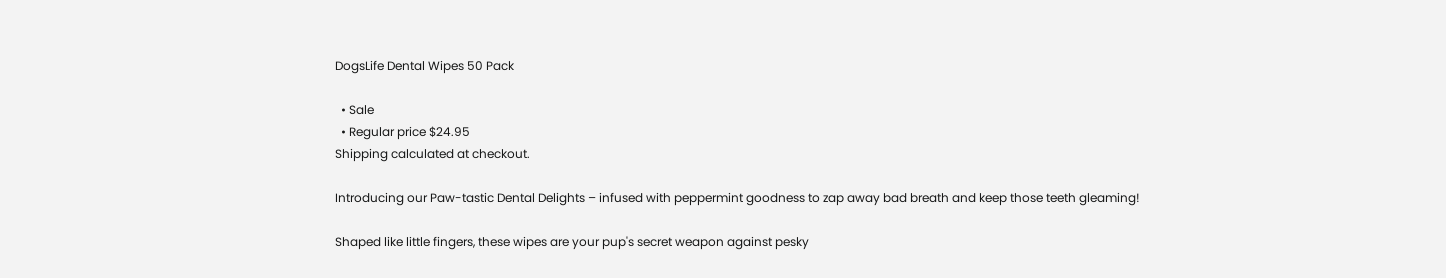DogsLife Dental Wipes 50 Pack

  • Sale
  • Regular price $24.95
Shipping calculated at checkout.

Introducing our Paw-tastic Dental Delights – infused with peppermint goodness to zap away bad breath and keep those teeth gleaming!

Shaped like little fingers, these wipes are your pup's secret weapon against pesky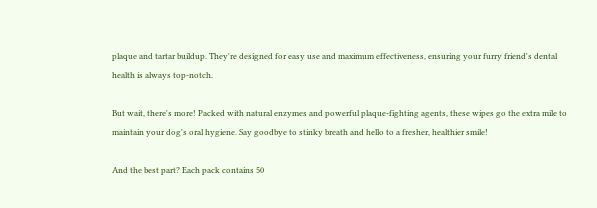plaque and tartar buildup. They're designed for easy use and maximum effectiveness, ensuring your furry friend's dental health is always top-notch.

But wait, there's more! Packed with natural enzymes and powerful plaque-fighting agents, these wipes go the extra mile to maintain your dog's oral hygiene. Say goodbye to stinky breath and hello to a fresher, healthier smile!

And the best part? Each pack contains 50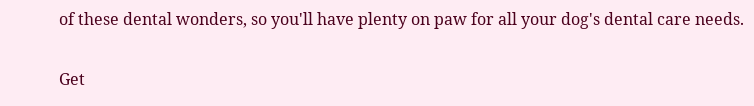of these dental wonders, so you'll have plenty on paw for all your dog's dental care needs.

Get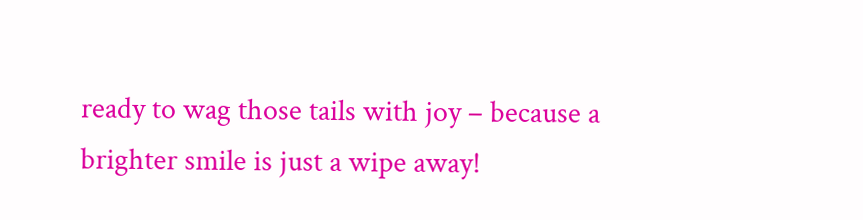ready to wag those tails with joy – because a brighter smile is just a wipe away!